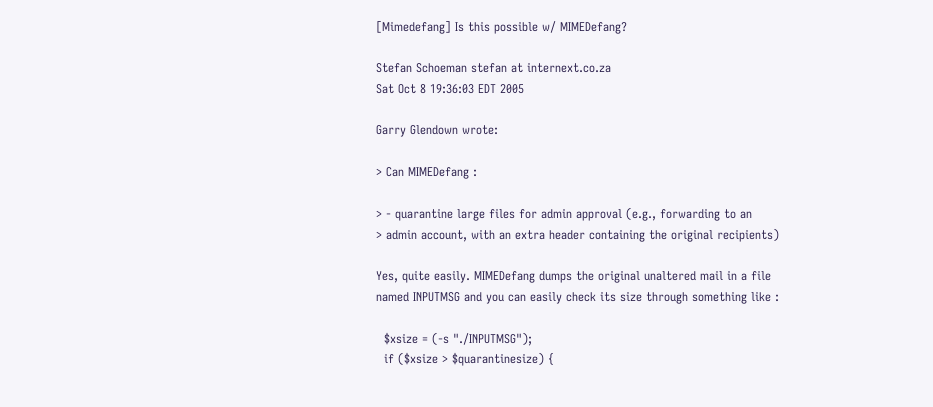[Mimedefang] Is this possible w/ MIMEDefang?

Stefan Schoeman stefan at internext.co.za
Sat Oct 8 19:36:03 EDT 2005

Garry Glendown wrote:

> Can MIMEDefang :

> - quarantine large files for admin approval (e.g., forwarding to an
> admin account, with an extra header containing the original recipients)

Yes, quite easily. MIMEDefang dumps the original unaltered mail in a file
named INPUTMSG and you can easily check its size through something like :

  $xsize = (-s "./INPUTMSG");
  if ($xsize > $quarantinesize) {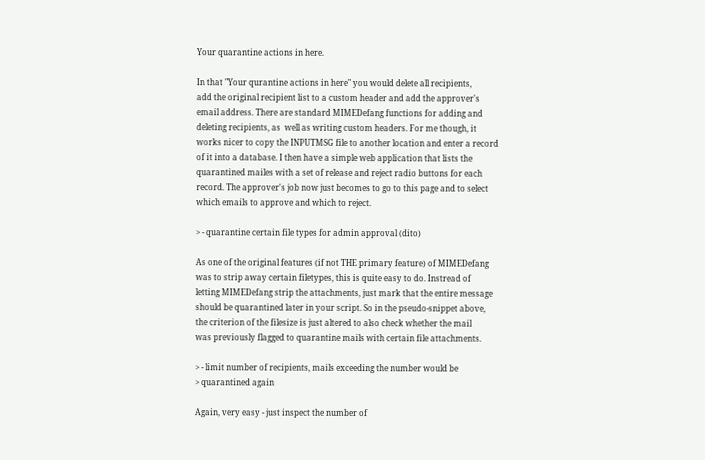Your quarantine actions in here.

In that "Your qurantine actions in here" you would delete all recipients,
add the original recipient list to a custom header and add the approver's
email address. There are standard MIMEDefang functions for adding and
deleting recipients, as  well as writing custom headers. For me though, it
works nicer to copy the INPUTMSG file to another location and enter a record
of it into a database. I then have a simple web application that lists the
quarantined mailes with a set of release and reject radio buttons for each
record. The approver's job now just becomes to go to this page and to select
which emails to approve and which to reject.

> - quarantine certain file types for admin approval (dito)

As one of the original features (if not THE primary feature) of MIMEDefang
was to strip away certain filetypes, this is quite easy to do. Instread of
letting MIMEDefang strip the attachments, just mark that the entire message
should be quarantined later in your script. So in the pseudo-snippet above,
the criterion of the filesize is just altered to also check whether the mail
was previously flagged to quarantine mails with certain file attachments.

> - limit number of recipients, mails exceeding the number would be
> quarantined again

Again, very easy - just inspect the number of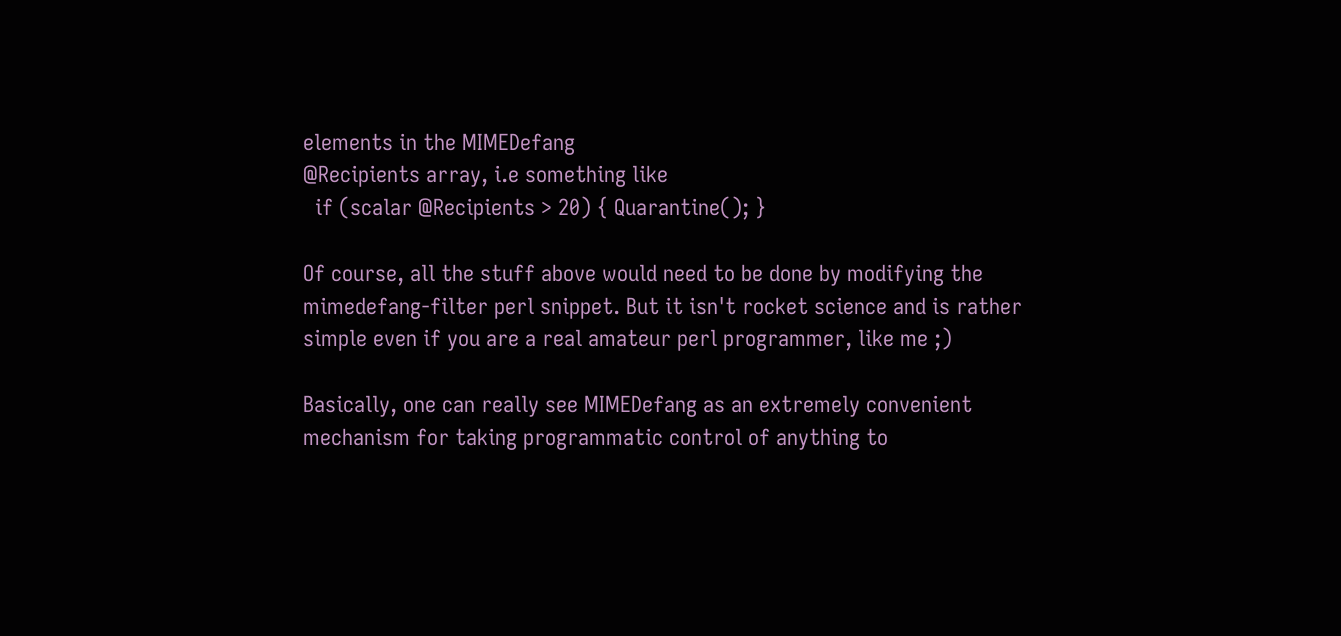elements in the MIMEDefang
@Recipients array, i.e something like
  if (scalar @Recipients > 20) { Quarantine(); }

Of course, all the stuff above would need to be done by modifying the
mimedefang-filter perl snippet. But it isn't rocket science and is rather
simple even if you are a real amateur perl programmer, like me ;)

Basically, one can really see MIMEDefang as an extremely convenient
mechanism for taking programmatic control of anything to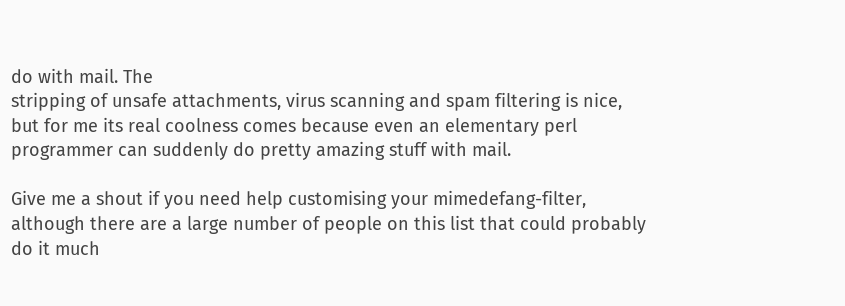do with mail. The
stripping of unsafe attachments, virus scanning and spam filtering is nice,
but for me its real coolness comes because even an elementary perl
programmer can suddenly do pretty amazing stuff with mail.

Give me a shout if you need help customising your mimedefang-filter,
although there are a large number of people on this list that could probably
do it much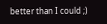better than I could ;)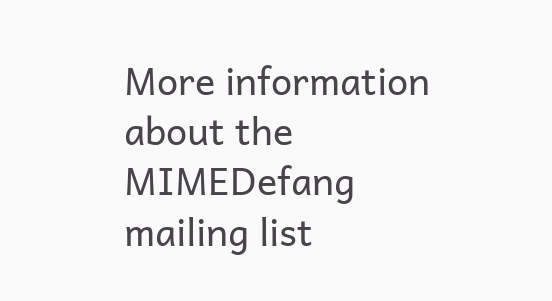More information about the MIMEDefang mailing list